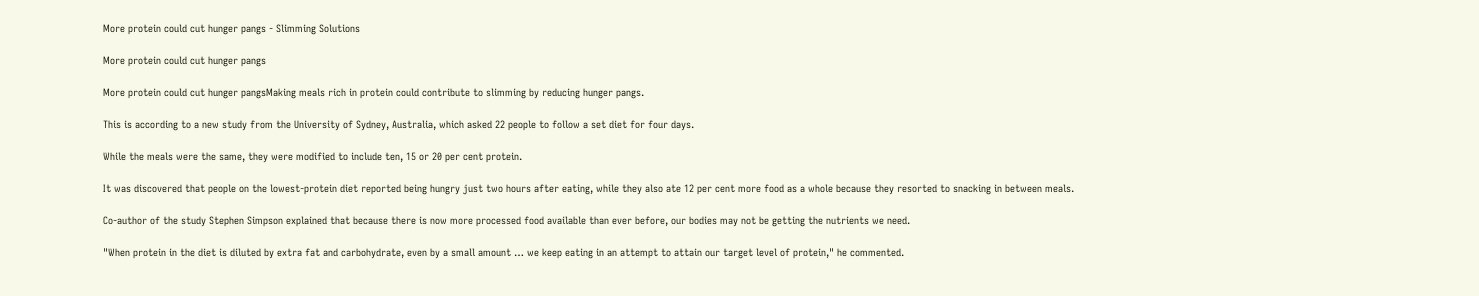More protein could cut hunger pangs - Slimming Solutions

More protein could cut hunger pangs

More protein could cut hunger pangsMaking meals rich in protein could contribute to slimming by reducing hunger pangs.

This is according to a new study from the University of Sydney, Australia, which asked 22 people to follow a set diet for four days.

While the meals were the same, they were modified to include ten, 15 or 20 per cent protein.

It was discovered that people on the lowest-protein diet reported being hungry just two hours after eating, while they also ate 12 per cent more food as a whole because they resorted to snacking in between meals.

Co-author of the study Stephen Simpson explained that because there is now more processed food available than ever before, our bodies may not be getting the nutrients we need.

"When protein in the diet is diluted by extra fat and carbohydrate, even by a small amount … we keep eating in an attempt to attain our target level of protein," he commented.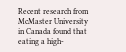Recent research from McMaster University in Canada found that eating a high-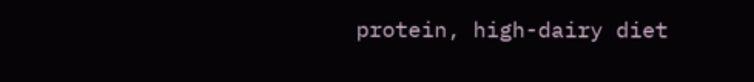protein, high-dairy diet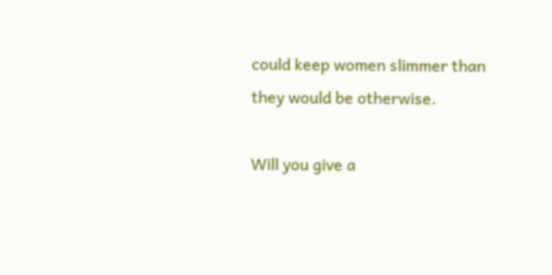could keep women slimmer than they would be otherwise.

Will you give a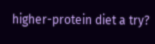higher-protein diet a try?